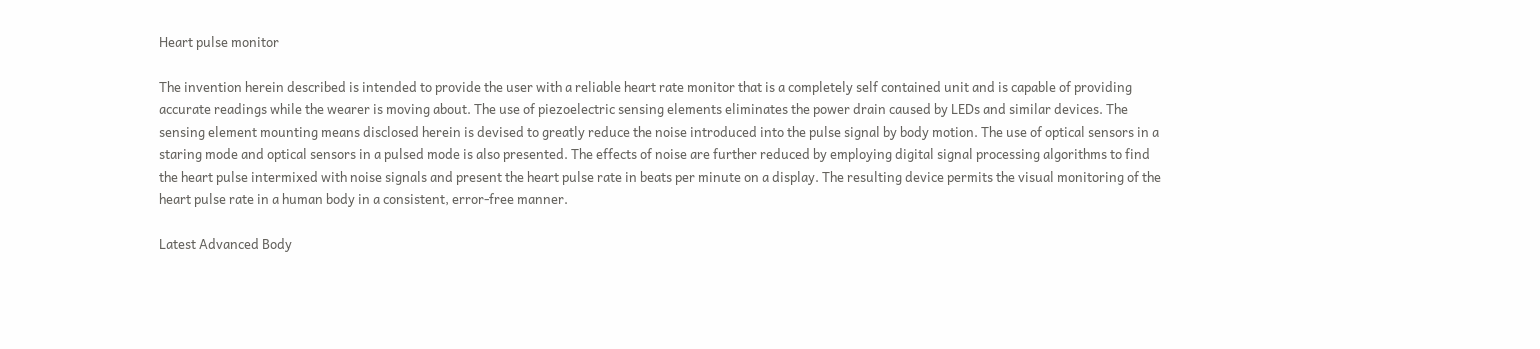Heart pulse monitor

The invention herein described is intended to provide the user with a reliable heart rate monitor that is a completely self contained unit and is capable of providing accurate readings while the wearer is moving about. The use of piezoelectric sensing elements eliminates the power drain caused by LEDs and similar devices. The sensing element mounting means disclosed herein is devised to greatly reduce the noise introduced into the pulse signal by body motion. The use of optical sensors in a staring mode and optical sensors in a pulsed mode is also presented. The effects of noise are further reduced by employing digital signal processing algorithms to find the heart pulse intermixed with noise signals and present the heart pulse rate in beats per minute on a display. The resulting device permits the visual monitoring of the heart pulse rate in a human body in a consistent, error-free manner.

Latest Advanced Body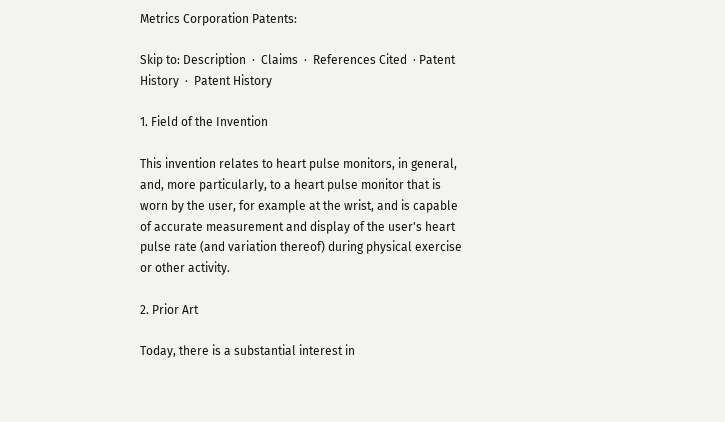Metrics Corporation Patents:

Skip to: Description  ·  Claims  ·  References Cited  · Patent History  ·  Patent History

1. Field of the Invention

This invention relates to heart pulse monitors, in general, and, more particularly, to a heart pulse monitor that is worn by the user, for example at the wrist, and is capable of accurate measurement and display of the user's heart pulse rate (and variation thereof) during physical exercise or other activity.

2. Prior Art

Today, there is a substantial interest in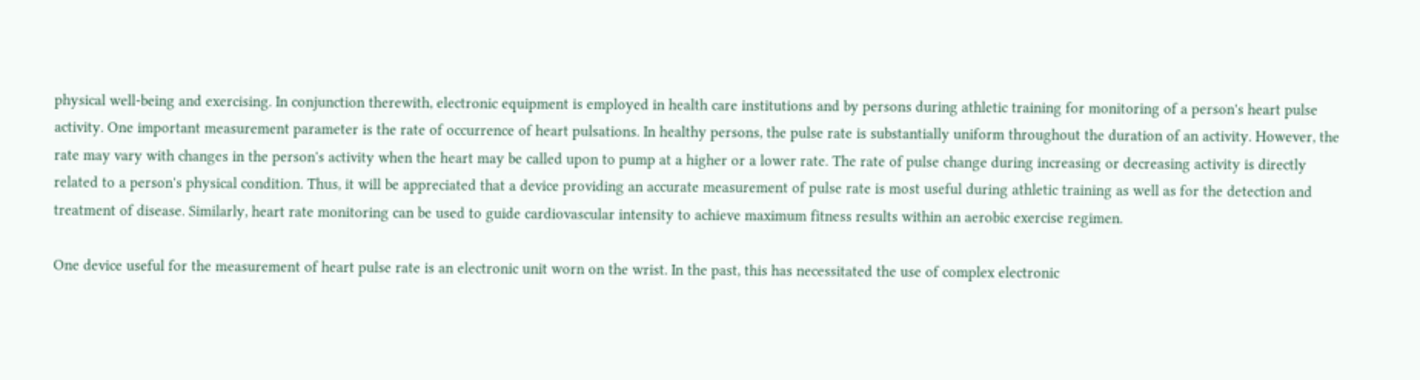physical well-being and exercising. In conjunction therewith, electronic equipment is employed in health care institutions and by persons during athletic training for monitoring of a person's heart pulse activity. One important measurement parameter is the rate of occurrence of heart pulsations. In healthy persons, the pulse rate is substantially uniform throughout the duration of an activity. However, the rate may vary with changes in the person's activity when the heart may be called upon to pump at a higher or a lower rate. The rate of pulse change during increasing or decreasing activity is directly related to a person's physical condition. Thus, it will be appreciated that a device providing an accurate measurement of pulse rate is most useful during athletic training as well as for the detection and treatment of disease. Similarly, heart rate monitoring can be used to guide cardiovascular intensity to achieve maximum fitness results within an aerobic exercise regimen.

One device useful for the measurement of heart pulse rate is an electronic unit worn on the wrist. In the past, this has necessitated the use of complex electronic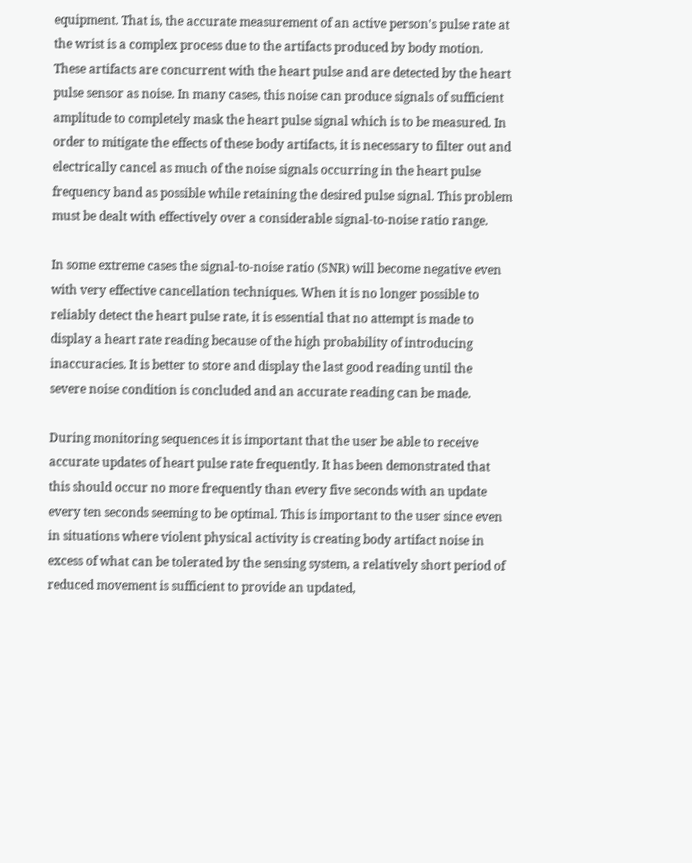equipment. That is, the accurate measurement of an active person's pulse rate at the wrist is a complex process due to the artifacts produced by body motion. These artifacts are concurrent with the heart pulse and are detected by the heart pulse sensor as noise. In many cases, this noise can produce signals of sufficient amplitude to completely mask the heart pulse signal which is to be measured. In order to mitigate the effects of these body artifacts, it is necessary to filter out and electrically cancel as much of the noise signals occurring in the heart pulse frequency band as possible while retaining the desired pulse signal. This problem must be dealt with effectively over a considerable signal-to-noise ratio range.

In some extreme cases the signal-to-noise ratio (SNR) will become negative even with very effective cancellation techniques. When it is no longer possible to reliably detect the heart pulse rate, it is essential that no attempt is made to display a heart rate reading because of the high probability of introducing inaccuracies. It is better to store and display the last good reading until the severe noise condition is concluded and an accurate reading can be made.

During monitoring sequences it is important that the user be able to receive accurate updates of heart pulse rate frequently. It has been demonstrated that this should occur no more frequently than every five seconds with an update every ten seconds seeming to be optimal. This is important to the user since even in situations where violent physical activity is creating body artifact noise in excess of what can be tolerated by the sensing system, a relatively short period of reduced movement is sufficient to provide an updated,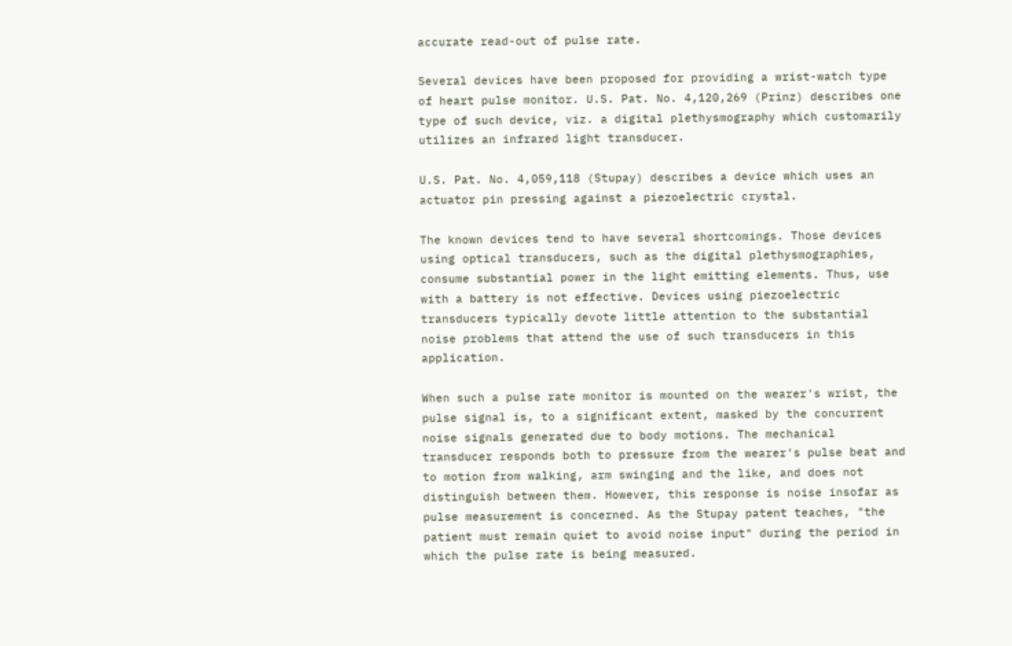accurate read-out of pulse rate.

Several devices have been proposed for providing a wrist-watch type of heart pulse monitor. U.S. Pat. No. 4,120,269 (Prinz) describes one type of such device, viz. a digital plethysmography which customarily utilizes an infrared light transducer.

U.S. Pat. No. 4,059,118 (Stupay) describes a device which uses an actuator pin pressing against a piezoelectric crystal.

The known devices tend to have several shortcomings. Those devices using optical transducers, such as the digital plethysmographies, consume substantial power in the light emitting elements. Thus, use with a battery is not effective. Devices using piezoelectric transducers typically devote little attention to the substantial noise problems that attend the use of such transducers in this application.

When such a pulse rate monitor is mounted on the wearer's wrist, the pulse signal is, to a significant extent, masked by the concurrent noise signals generated due to body motions. The mechanical transducer responds both to pressure from the wearer's pulse beat and to motion from walking, arm swinging and the like, and does not distinguish between them. However, this response is noise insofar as pulse measurement is concerned. As the Stupay patent teaches, "the patient must remain quiet to avoid noise input" during the period in which the pulse rate is being measured.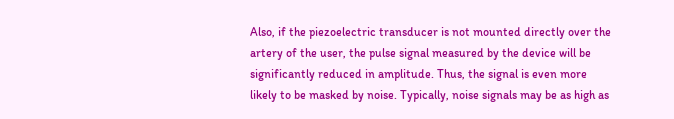Also, if the piezoelectric transducer is not mounted directly over the artery of the user, the pulse signal measured by the device will be significantly reduced in amplitude. Thus, the signal is even more likely to be masked by noise. Typically, noise signals may be as high as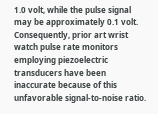1.0 volt, while the pulse signal may be approximately 0.1 volt. Consequently, prior art wrist watch pulse rate monitors employing piezoelectric transducers have been inaccurate because of this unfavorable signal-to-noise ratio.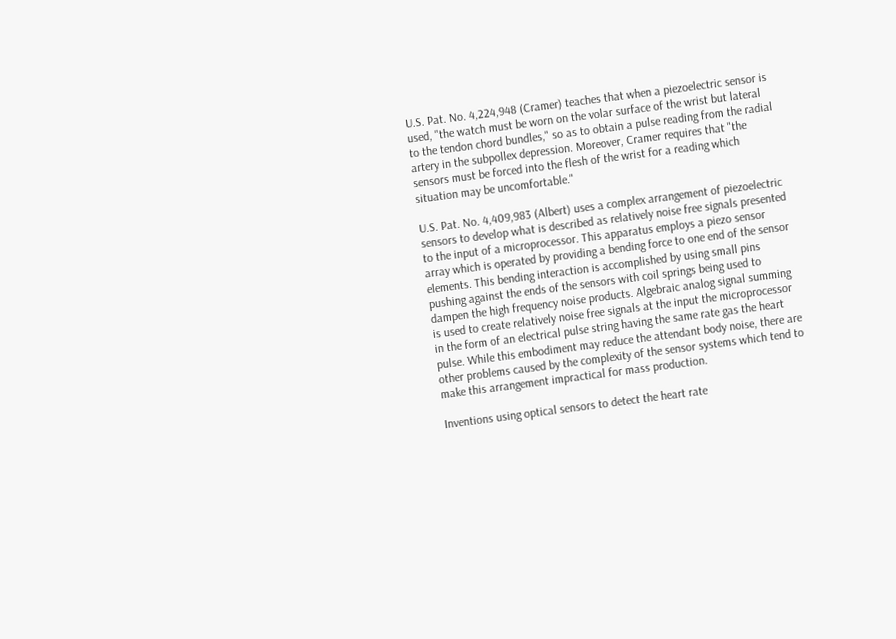U.S. Pat. No. 4,224,948 (Cramer) teaches that when a piezoelectric sensor is used, "the watch must be worn on the volar surface of the wrist but lateral to the tendon chord bundles," so as to obtain a pulse reading from the radial artery in the subpollex depression. Moreover, Cramer requires that "the sensors must be forced into the flesh of the wrist for a reading which situation may be uncomfortable."

U.S. Pat. No. 4,409,983 (Albert) uses a complex arrangement of piezoelectric sensors to develop what is described as relatively noise free signals presented to the input of a microprocessor. This apparatus employs a piezo sensor array which is operated by providing a bending force to one end of the sensor elements. This bending interaction is accomplished by using small pins pushing against the ends of the sensors with coil springs being used to dampen the high frequency noise products. Algebraic analog signal summing is used to create relatively noise free signals at the input the microprocessor in the form of an electrical pulse string having the same rate gas the heart pulse. While this embodiment may reduce the attendant body noise, there are other problems caused by the complexity of the sensor systems which tend to make this arrangement impractical for mass production.

Inventions using optical sensors to detect the heart rate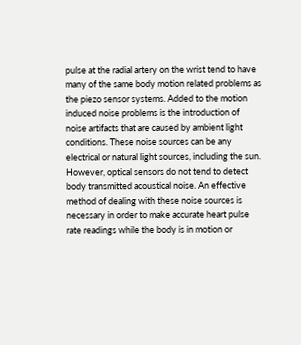pulse at the radial artery on the wrist tend to have many of the same body motion related problems as the piezo sensor systems. Added to the motion induced noise problems is the introduction of noise artifacts that are caused by ambient light conditions. These noise sources can be any electrical or natural light sources, including the sun. However, optical sensors do not tend to detect body transmitted acoustical noise. An effective method of dealing with these noise sources is necessary in order to make accurate heart pulse rate readings while the body is in motion or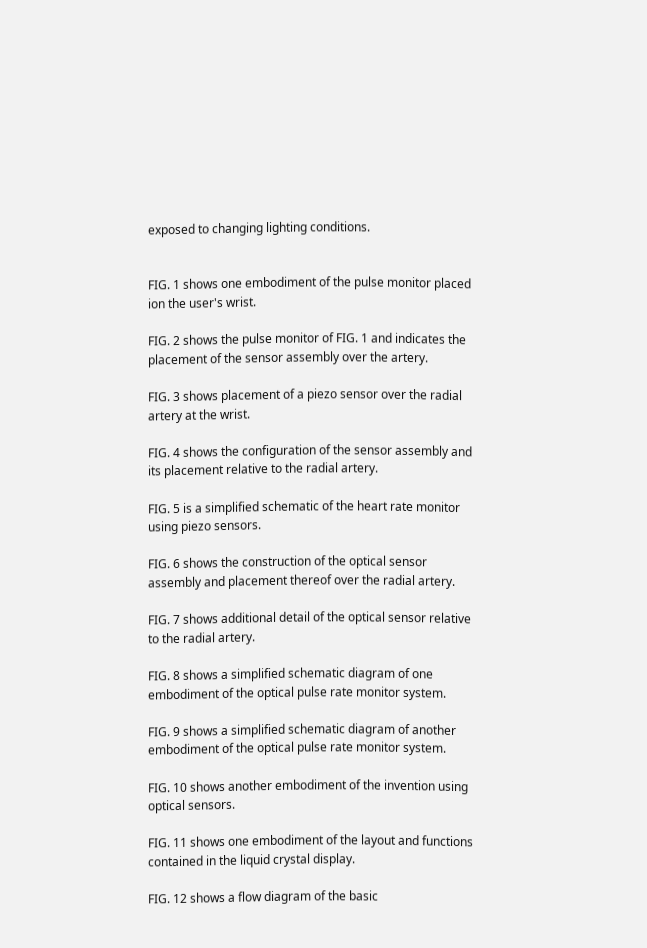exposed to changing lighting conditions.


FIG. 1 shows one embodiment of the pulse monitor placed ion the user's wrist.

FIG. 2 shows the pulse monitor of FIG. 1 and indicates the placement of the sensor assembly over the artery.

FIG. 3 shows placement of a piezo sensor over the radial artery at the wrist.

FIG. 4 shows the configuration of the sensor assembly and its placement relative to the radial artery.

FIG. 5 is a simplified schematic of the heart rate monitor using piezo sensors.

FIG. 6 shows the construction of the optical sensor assembly and placement thereof over the radial artery.

FIG. 7 shows additional detail of the optical sensor relative to the radial artery.

FIG. 8 shows a simplified schematic diagram of one embodiment of the optical pulse rate monitor system.

FIG. 9 shows a simplified schematic diagram of another embodiment of the optical pulse rate monitor system.

FIG. 10 shows another embodiment of the invention using optical sensors.

FIG. 11 shows one embodiment of the layout and functions contained in the liquid crystal display.

FIG. 12 shows a flow diagram of the basic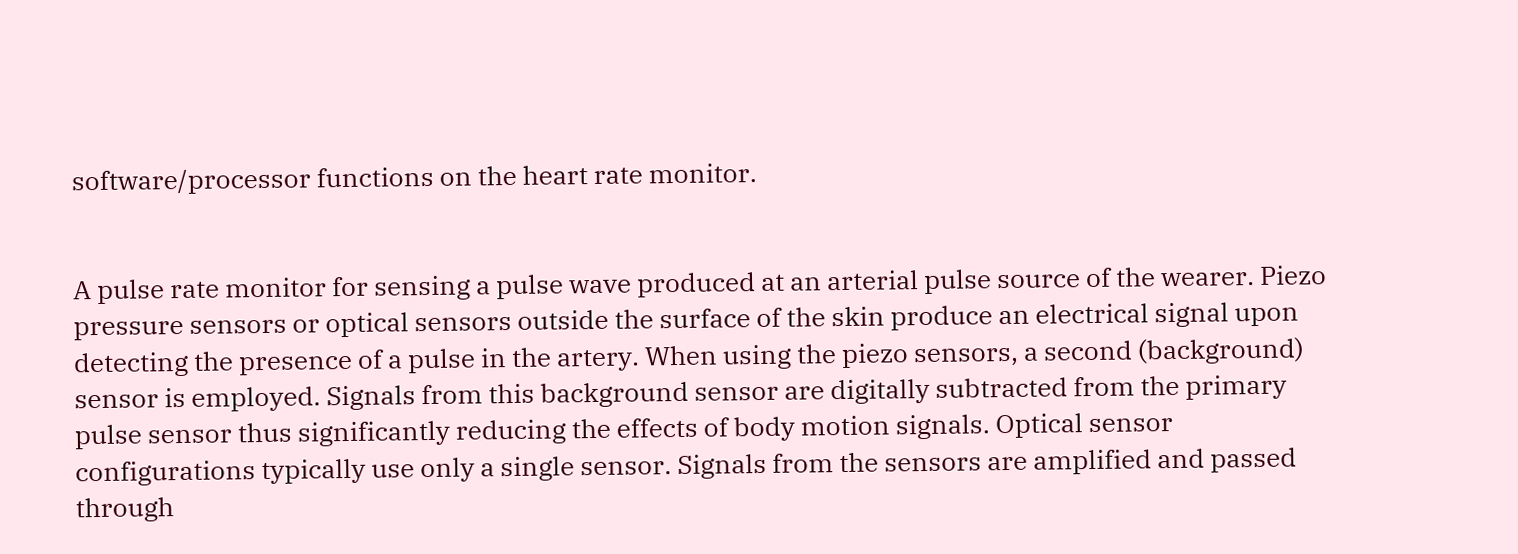software/processor functions on the heart rate monitor.


A pulse rate monitor for sensing a pulse wave produced at an arterial pulse source of the wearer. Piezo pressure sensors or optical sensors outside the surface of the skin produce an electrical signal upon detecting the presence of a pulse in the artery. When using the piezo sensors, a second (background) sensor is employed. Signals from this background sensor are digitally subtracted from the primary pulse sensor thus significantly reducing the effects of body motion signals. Optical sensor configurations typically use only a single sensor. Signals from the sensors are amplified and passed through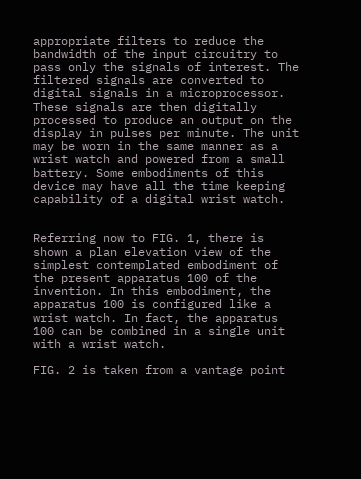appropriate filters to reduce the bandwidth of the input circuitry to pass only the signals of interest. The filtered signals are converted to digital signals in a microprocessor. These signals are then digitally processed to produce an output on the display in pulses per minute. The unit may be worn in the same manner as a wrist watch and powered from a small battery. Some embodiments of this device may have all the time keeping capability of a digital wrist watch.


Referring now to FIG. 1, there is shown a plan elevation view of the simplest contemplated embodiment of the present apparatus 100 of the invention. In this embodiment, the apparatus 100 is configured like a wrist watch. In fact, the apparatus 100 can be combined in a single unit with a wrist watch.

FIG. 2 is taken from a vantage point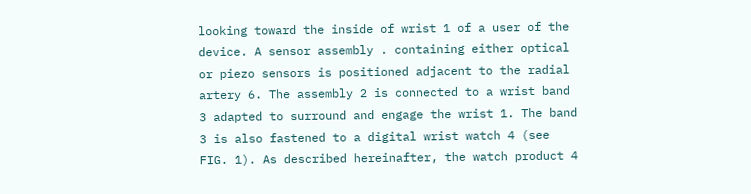looking toward the inside of wrist 1 of a user of the device. A sensor assembly . containing either optical or piezo sensors is positioned adjacent to the radial artery 6. The assembly 2 is connected to a wrist band 3 adapted to surround and engage the wrist 1. The band 3 is also fastened to a digital wrist watch 4 (see FIG. 1). As described hereinafter, the watch product 4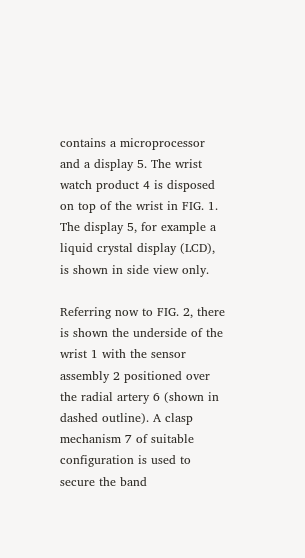contains a microprocessor and a display 5. The wrist watch product 4 is disposed on top of the wrist in FIG. 1. The display 5, for example a liquid crystal display (LCD), is shown in side view only.

Referring now to FIG. 2, there is shown the underside of the wrist 1 with the sensor assembly 2 positioned over the radial artery 6 (shown in dashed outline). A clasp mechanism 7 of suitable configuration is used to secure the band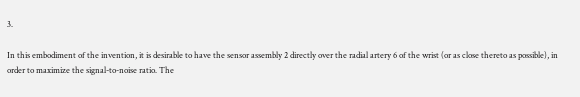3.

In this embodiment of the invention, it is desirable to have the sensor assembly 2 directly over the radial artery 6 of the wrist (or as close thereto as possible), in order to maximize the signal-to-noise ratio. The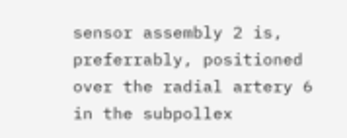sensor assembly 2 is, preferrably, positioned over the radial artery 6 in the subpollex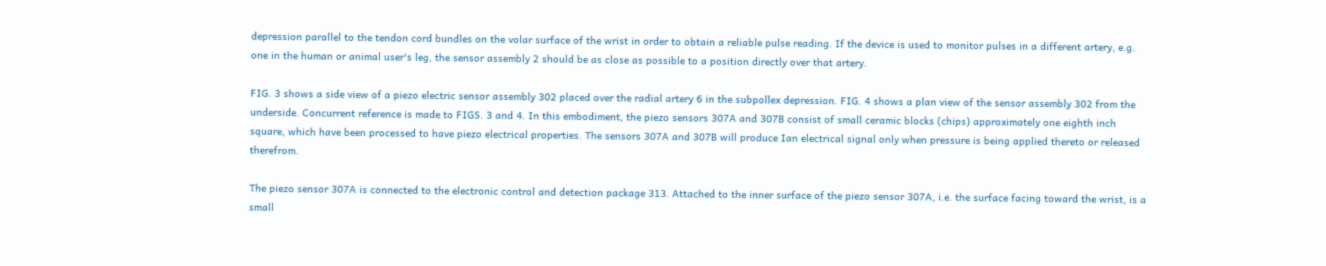depression parallel to the tendon cord bundles on the volar surface of the wrist in order to obtain a reliable pulse reading. If the device is used to monitor pulses in a different artery, e.g. one in the human or animal user's leg, the sensor assembly 2 should be as close as possible to a position directly over that artery.

FIG. 3 shows a side view of a piezo electric sensor assembly 302 placed over the radial artery 6 in the subpollex depression. FIG. 4 shows a plan view of the sensor assembly 302 from the underside. Concurrent reference is made to FIGS. 3 and 4. In this embodiment, the piezo sensors 307A and 307B consist of small ceramic blocks (chips) approximately one eighth inch square, which have been processed to have piezo electrical properties. The sensors 307A and 307B will produce Ian electrical signal only when pressure is being applied thereto or released therefrom.

The piezo sensor 307A is connected to the electronic control and detection package 313. Attached to the inner surface of the piezo sensor 307A, i.e. the surface facing toward the wrist, is a small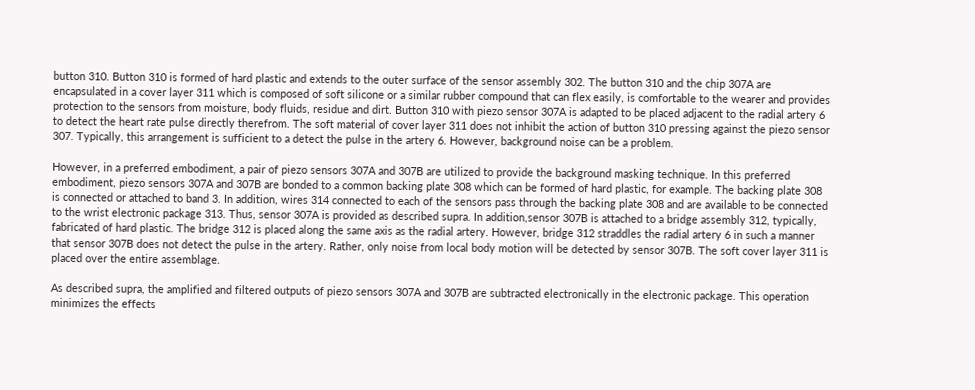button 310. Button 310 is formed of hard plastic and extends to the outer surface of the sensor assembly 302. The button 310 and the chip 307A are encapsulated in a cover layer 311 which is composed of soft silicone or a similar rubber compound that can flex easily, is comfortable to the wearer and provides protection to the sensors from moisture, body fluids, residue and dirt. Button 310 with piezo sensor 307A is adapted to be placed adjacent to the radial artery 6 to detect the heart rate pulse directly therefrom. The soft material of cover layer 311 does not inhibit the action of button 310 pressing against the piezo sensor 307. Typically, this arrangement is sufficient to a detect the pulse in the artery 6. However, background noise can be a problem.

However, in a preferred embodiment, a pair of piezo sensors 307A and 307B are utilized to provide the background masking technique. In this preferred embodiment, piezo sensors 307A and 307B are bonded to a common backing plate 308 which can be formed of hard plastic, for example. The backing plate 308 is connected or attached to band 3. In addition, wires 314 connected to each of the sensors pass through the backing plate 308 and are available to be connected to the wrist electronic package 313. Thus, sensor 307A is provided as described supra. In addition,sensor 307B is attached to a bridge assembly 312, typically, fabricated of hard plastic. The bridge 312 is placed along the same axis as the radial artery. However, bridge 312 straddles the radial artery 6 in such a manner that sensor 307B does not detect the pulse in the artery. Rather, only noise from local body motion will be detected by sensor 307B. The soft cover layer 311 is placed over the entire assemblage.

As described supra, the amplified and filtered outputs of piezo sensors 307A and 307B are subtracted electronically in the electronic package. This operation minimizes the effects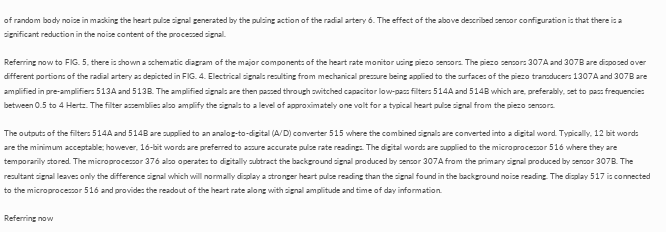of random body noise in masking the heart pulse signal generated by the pulsing action of the radial artery 6. The effect of the above described sensor configuration is that there is a significant reduction in the noise content of the processed signal.

Referring now to FIG. 5, there is shown a schematic diagram of the major components of the heart rate monitor using piezo sensors. The piezo sensors 307A and 307B are disposed over different portions of the radial artery as depicted in FIG. 4. Electrical signals resulting from mechanical pressure being applied to the surfaces of the piezo transducers 1307A and 307B are amplified in pre-amplifiers 513A and 513B. The amplified signals are then passed through switched capacitor low-pass filters 514A and 514B which are, preferably, set to pass frequencies between 0.5 to 4 Hertz. The filter assemblies also amplify the signals to a level of approximately one volt for a typical heart pulse signal from the piezo sensors.

The outputs of the filters 514A and 514B are supplied to an analog-to-digital (A/D) converter 515 where the combined signals are converted into a digital word. Typically, 12 bit words are the minimum acceptable; however, 16-bit words are preferred to assure accurate pulse rate readings. The digital words are supplied to the microprocessor 516 where they are temporarily stored. The microprocessor 376 also operates to digitally subtract the background signal produced by sensor 307A from the primary signal produced by sensor 307B. The resultant signal leaves only the difference signal which will normally display a stronger heart pulse reading than the signal found in the background noise reading. The display 517 is connected to the microprocessor 516 and provides the readout of the heart rate along with signal amplitude and time of day information.

Referring now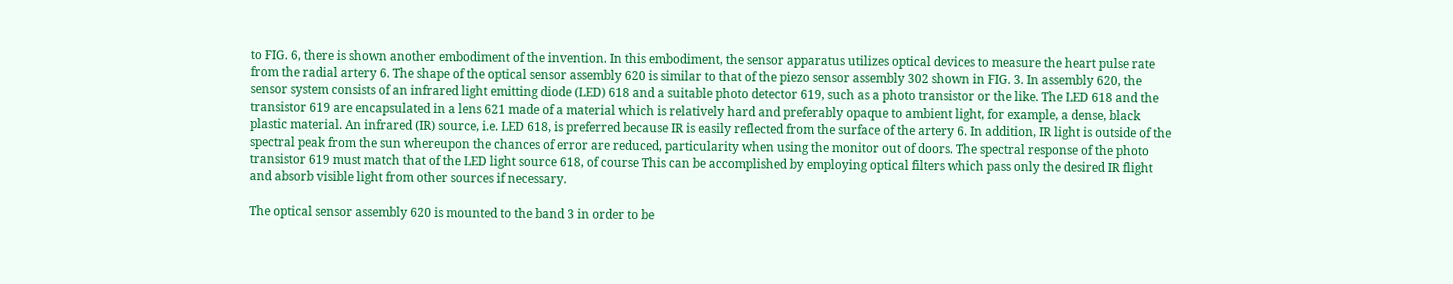to FIG. 6, there is shown another embodiment of the invention. In this embodiment, the sensor apparatus utilizes optical devices to measure the heart pulse rate from the radial artery 6. The shape of the optical sensor assembly 620 is similar to that of the piezo sensor assembly 302 shown in FIG. 3. In assembly 620, the sensor system consists of an infrared light emitting diode (LED) 618 and a suitable photo detector 619, such as a photo transistor or the like. The LED 618 and the transistor 619 are encapsulated in a lens 621 made of a material which is relatively hard and preferably opaque to ambient light, for example, a dense, black plastic material. An infrared (IR) source, i.e. LED 618, is preferred because IR is easily reflected from the surface of the artery 6. In addition, IR light is outside of the spectral peak from the sun whereupon the chances of error are reduced, particularity when using the monitor out of doors. The spectral response of the photo transistor 619 must match that of the LED light source 618, of course This can be accomplished by employing optical filters which pass only the desired IR flight and absorb visible light from other sources if necessary.

The optical sensor assembly 620 is mounted to the band 3 in order to be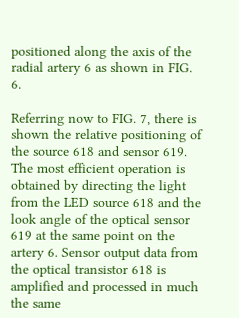positioned along the axis of the radial artery 6 as shown in FIG. 6.

Referring now to FIG. 7, there is shown the relative positioning of the source 618 and sensor 619. The most efficient operation is obtained by directing the light from the LED source 618 and the look angle of the optical sensor 619 at the same point on the artery 6. Sensor output data from the optical transistor 618 is amplified and processed in much the same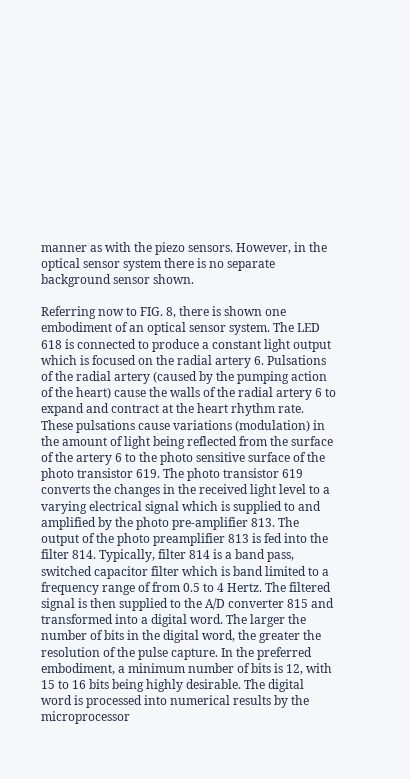manner as with the piezo sensors. However, in the optical sensor system there is no separate background sensor shown.

Referring now to FIG. 8, there is shown one embodiment of an optical sensor system. The LED 618 is connected to produce a constant light output which is focused on the radial artery 6. Pulsations of the radial artery (caused by the pumping action of the heart) cause the walls of the radial artery 6 to expand and contract at the heart rhythm rate. These pulsations cause variations (modulation) in the amount of light being reflected from the surface of the artery 6 to the photo sensitive surface of the photo transistor 619. The photo transistor 619 converts the changes in the received light level to a varying electrical signal which is supplied to and amplified by the photo pre-amplifier 813. The output of the photo preamplifier 813 is fed into the filter 814. Typically, filter 814 is a band pass, switched capacitor filter which is band limited to a frequency range of from 0.5 to 4 Hertz. The filtered signal is then supplied to the A/D converter 815 and transformed into a digital word. The larger the number of bits in the digital word, the greater the resolution of the pulse capture. In the preferred embodiment, a minimum number of bits is 12, with 15 to 16 bits being highly desirable. The digital word is processed into numerical results by the microprocessor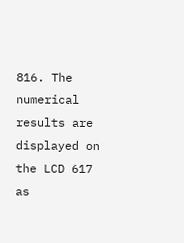816. The numerical results are displayed on the LCD 617 as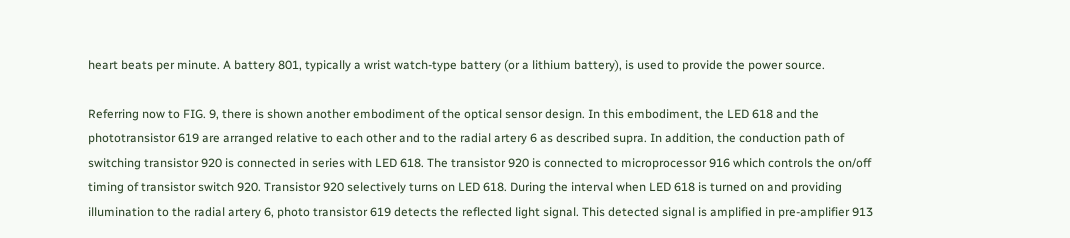heart beats per minute. A battery 801, typically a wrist watch-type battery (or a lithium battery), is used to provide the power source.

Referring now to FIG. 9, there is shown another embodiment of the optical sensor design. In this embodiment, the LED 618 and the phototransistor 619 are arranged relative to each other and to the radial artery 6 as described supra. In addition, the conduction path of switching transistor 920 is connected in series with LED 618. The transistor 920 is connected to microprocessor 916 which controls the on/off timing of transistor switch 920. Transistor 920 selectively turns on LED 618. During the interval when LED 618 is turned on and providing illumination to the radial artery 6, photo transistor 619 detects the reflected light signal. This detected signal is amplified in pre-amplifier 913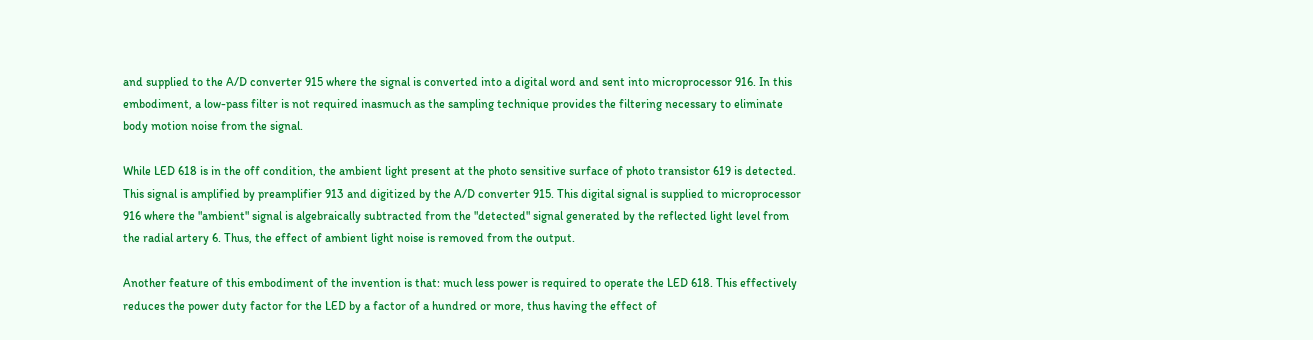and supplied to the A/D converter 915 where the signal is converted into a digital word and sent into microprocessor 916. In this embodiment, a low-pass filter is not required inasmuch as the sampling technique provides the filtering necessary to eliminate body motion noise from the signal.

While LED 618 is in the off condition, the ambient light present at the photo sensitive surface of photo transistor 619 is detected. This signal is amplified by preamplifier 913 and digitized by the A/D converter 915. This digital signal is supplied to microprocessor 916 where the "ambient" signal is algebraically subtracted from the "detected" signal generated by the reflected light level from the radial artery 6. Thus, the effect of ambient light noise is removed from the output.

Another feature of this embodiment of the invention is that: much less power is required to operate the LED 618. This effectively reduces the power duty factor for the LED by a factor of a hundred or more, thus having the effect of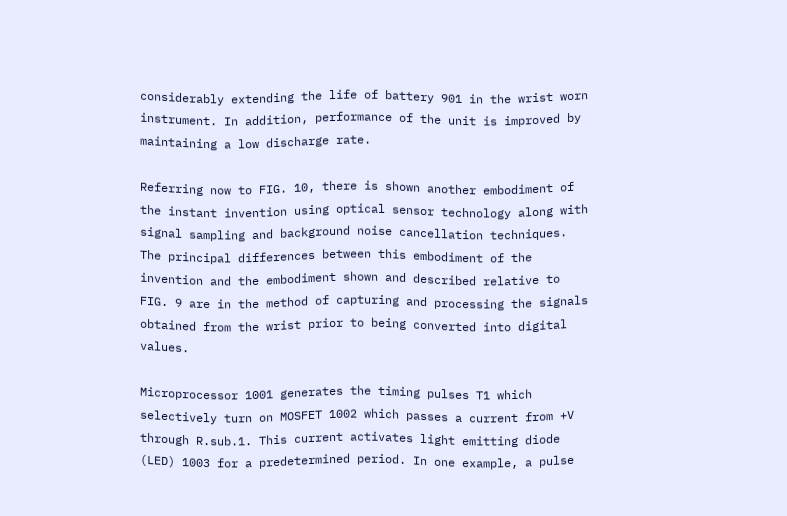considerably extending the life of battery 901 in the wrist worn instrument. In addition, performance of the unit is improved by maintaining a low discharge rate.

Referring now to FIG. 10, there is shown another embodiment of the instant invention using optical sensor technology along with signal sampling and background noise cancellation techniques. The principal differences between this embodiment of the invention and the embodiment shown and described relative to FIG. 9 are in the method of capturing and processing the signals obtained from the wrist prior to being converted into digital values.

Microprocessor 1001 generates the timing pulses T1 which selectively turn on MOSFET 1002 which passes a current from +V through R.sub.1. This current activates light emitting diode (LED) 1003 for a predetermined period. In one example, a pulse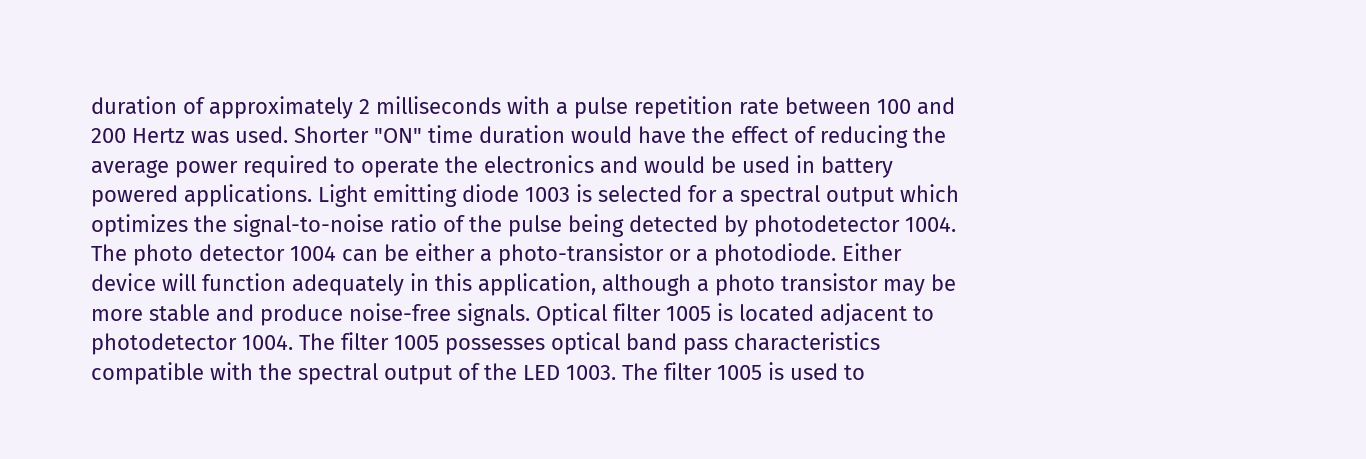duration of approximately 2 milliseconds with a pulse repetition rate between 100 and 200 Hertz was used. Shorter "ON" time duration would have the effect of reducing the average power required to operate the electronics and would be used in battery powered applications. Light emitting diode 1003 is selected for a spectral output which optimizes the signal-to-noise ratio of the pulse being detected by photodetector 1004. The photo detector 1004 can be either a photo-transistor or a photodiode. Either device will function adequately in this application, although a photo transistor may be more stable and produce noise-free signals. Optical filter 1005 is located adjacent to photodetector 1004. The filter 1005 possesses optical band pass characteristics compatible with the spectral output of the LED 1003. The filter 1005 is used to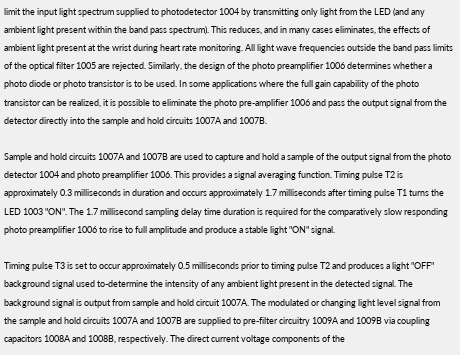limit the input light spectrum supplied to photodetector 1004 by transmitting only light from the LED (and any ambient light present within the band pass spectrum). This reduces, and in many cases eliminates, the effects of ambient light present at the wrist during heart rate monitoring. All light wave frequencies outside the band pass limits of the optical filter 1005 are rejected. Similarly, the design of the photo preamplifier 1006 determines whether a photo diode or photo transistor is to be used. In some applications where the full gain capability of the photo transistor can be realized, it is possible to eliminate the photo pre-amplifier 1006 and pass the output signal from the detector directly into the sample and hold circuits 1007A and 1007B.

Sample and hold circuits 1007A and 1007B are used to capture and hold a sample of the output signal from the photo detector 1004 and photo preamplifier 1006. This provides a signal averaging function. Timing pulse T2 is approximately 0.3 milliseconds in duration and occurs approximately 1.7 milliseconds after timing pulse T1 turns the LED 1003 "ON". The 1.7 millisecond sampling delay time duration is required for the comparatively slow responding photo preamplifier 1006 to rise to full amplitude and produce a stable light "ON" signal.

Timing pulse T3 is set to occur approximately 0.5 milliseconds prior to timing pulse T2 and produces a light "OFF" background signal used to-determine the intensity of any ambient light present in the detected signal. The background signal is output from sample and hold circuit 1007A. The modulated or changing light level signal from the sample and hold circuits 1007A and 1007B are supplied to pre-filter circuitry 1009A and 1009B via coupling capacitors 1008A and 1008B, respectively. The direct current voltage components of the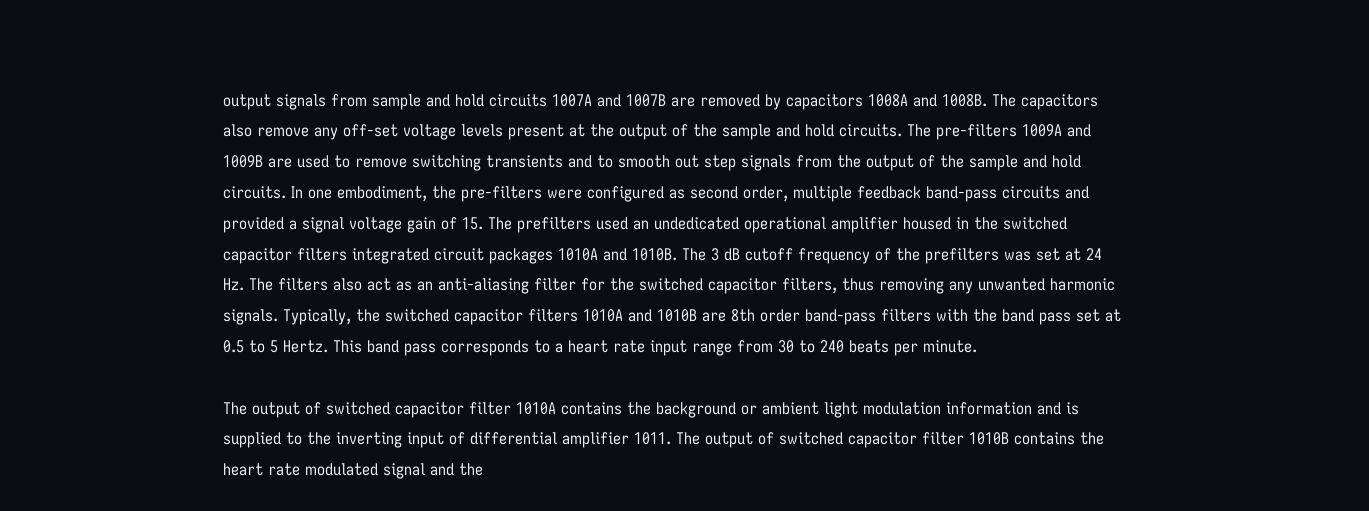output signals from sample and hold circuits 1007A and 1007B are removed by capacitors 1008A and 1008B. The capacitors also remove any off-set voltage levels present at the output of the sample and hold circuits. The pre-filters 1009A and 1009B are used to remove switching transients and to smooth out step signals from the output of the sample and hold circuits. In one embodiment, the pre-filters were configured as second order, multiple feedback band-pass circuits and provided a signal voltage gain of 15. The prefilters used an undedicated operational amplifier housed in the switched capacitor filters integrated circuit packages 1010A and 1010B. The 3 dB cutoff frequency of the prefilters was set at 24 Hz. The filters also act as an anti-aliasing filter for the switched capacitor filters, thus removing any unwanted harmonic signals. Typically, the switched capacitor filters 1010A and 1010B are 8th order band-pass filters with the band pass set at 0.5 to 5 Hertz. This band pass corresponds to a heart rate input range from 30 to 240 beats per minute.

The output of switched capacitor filter 1010A contains the background or ambient light modulation information and is supplied to the inverting input of differential amplifier 1011. The output of switched capacitor filter 1010B contains the heart rate modulated signal and the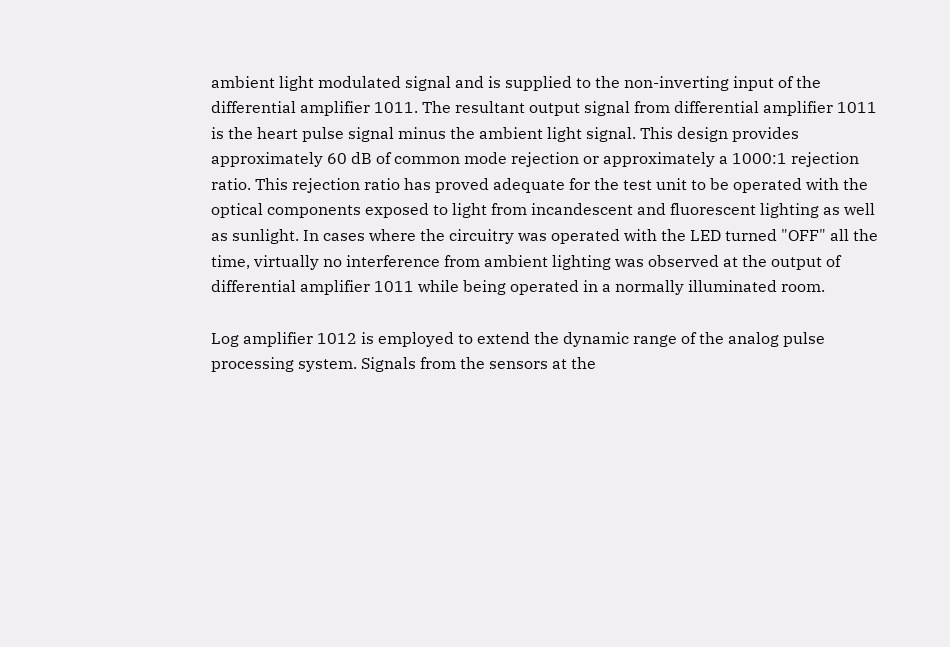ambient light modulated signal and is supplied to the non-inverting input of the differential amplifier 1011. The resultant output signal from differential amplifier 1011 is the heart pulse signal minus the ambient light signal. This design provides approximately 60 dB of common mode rejection or approximately a 1000:1 rejection ratio. This rejection ratio has proved adequate for the test unit to be operated with the optical components exposed to light from incandescent and fluorescent lighting as well as sunlight. In cases where the circuitry was operated with the LED turned "OFF" all the time, virtually no interference from ambient lighting was observed at the output of differential amplifier 1011 while being operated in a normally illuminated room.

Log amplifier 1012 is employed to extend the dynamic range of the analog pulse processing system. Signals from the sensors at the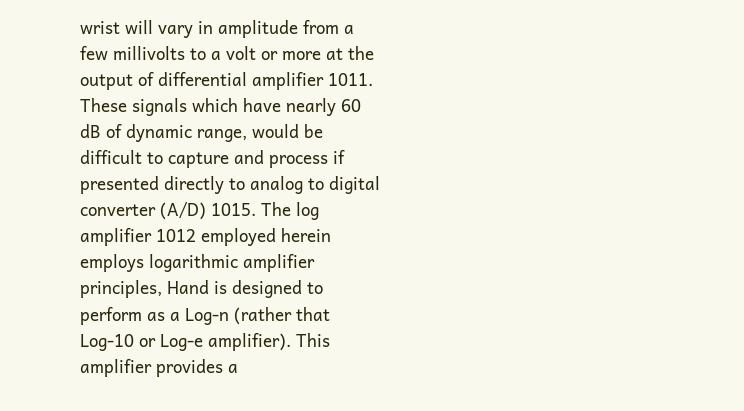wrist will vary in amplitude from a few millivolts to a volt or more at the output of differential amplifier 1011. These signals which have nearly 60 dB of dynamic range, would be difficult to capture and process if presented directly to analog to digital converter (A/D) 1015. The log amplifier 1012 employed herein employs logarithmic amplifier principles, Hand is designed to perform as a Log-n (rather that Log-10 or Log-e amplifier). This amplifier provides a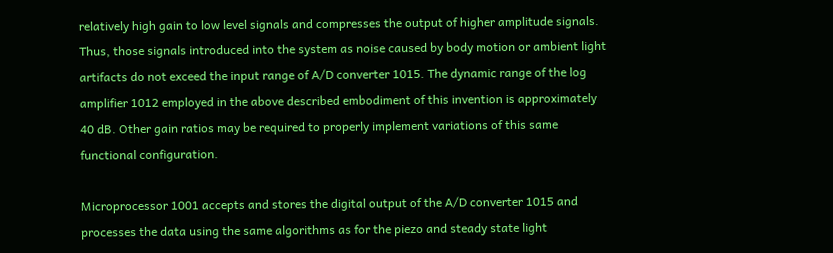relatively high gain to low level signals and compresses the output of higher amplitude signals. Thus, those signals introduced into the system as noise caused by body motion or ambient light artifacts do not exceed the input range of A/D converter 1015. The dynamic range of the log amplifier 1012 employed in the above described embodiment of this invention is approximately 40 dB. Other gain ratios may be required to properly implement variations of this same functional configuration.

Microprocessor 1001 accepts and stores the digital output of the A/D converter 1015 and processes the data using the same algorithms as for the piezo and steady state light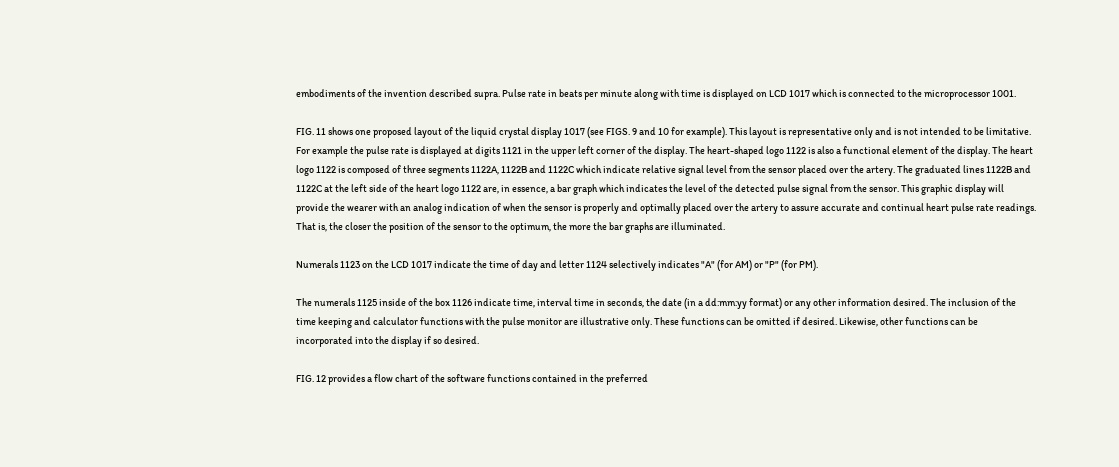embodiments of the invention described supra. Pulse rate in beats per minute along with time is displayed on LCD 1017 which is connected to the microprocessor 1001.

FIG. 11 shows one proposed layout of the liquid crystal display 1017 (see FIGS. 9 and 10 for example). This layout is representative only and is not intended to be limitative. For example the pulse rate is displayed at digits 1121 in the upper left corner of the display. The heart-shaped logo 1122 is also a functional element of the display. The heart logo 1122 is composed of three segments 1122A, 1122B and 1122C which indicate relative signal level from the sensor placed over the artery. The graduated lines 1122B and 1122C at the left side of the heart logo 1122 are, in essence, a bar graph which indicates the level of the detected pulse signal from the sensor. This graphic display will provide the wearer with an analog indication of when the sensor is properly and optimally placed over the artery to assure accurate and continual heart pulse rate readings. That is, the closer the position of the sensor to the optimum, the more the bar graphs are illuminated.

Numerals 1123 on the LCD 1017 indicate the time of day and letter 1124 selectively indicates "A" (for AM) or "P" (for PM).

The numerals 1125 inside of the box 1126 indicate time, interval time in seconds, the date (in a dd:mm:yy format) or any other information desired. The inclusion of the time keeping and calculator functions with the pulse monitor are illustrative only. These functions can be omitted if desired. Likewise, other functions can be incorporated into the display if so desired.

FIG. 12 provides a flow chart of the software functions contained in the preferred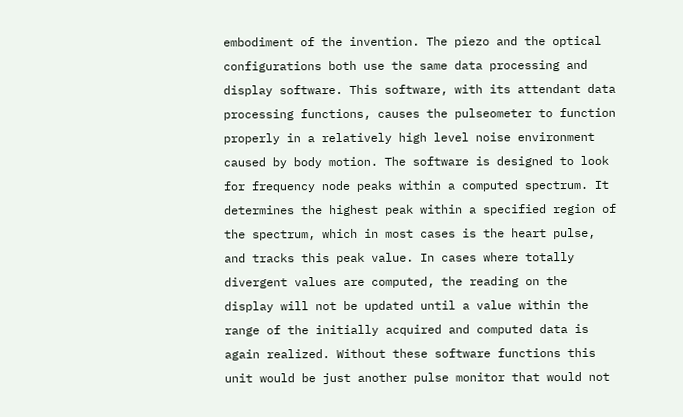embodiment of the invention. The piezo and the optical configurations both use the same data processing and display software. This software, with its attendant data processing functions, causes the pulseometer to function properly in a relatively high level noise environment caused by body motion. The software is designed to look for frequency node peaks within a computed spectrum. It determines the highest peak within a specified region of the spectrum, which in most cases is the heart pulse, and tracks this peak value. In cases where totally divergent values are computed, the reading on the display will not be updated until a value within the range of the initially acquired and computed data is again realized. Without these software functions this unit would be just another pulse monitor that would not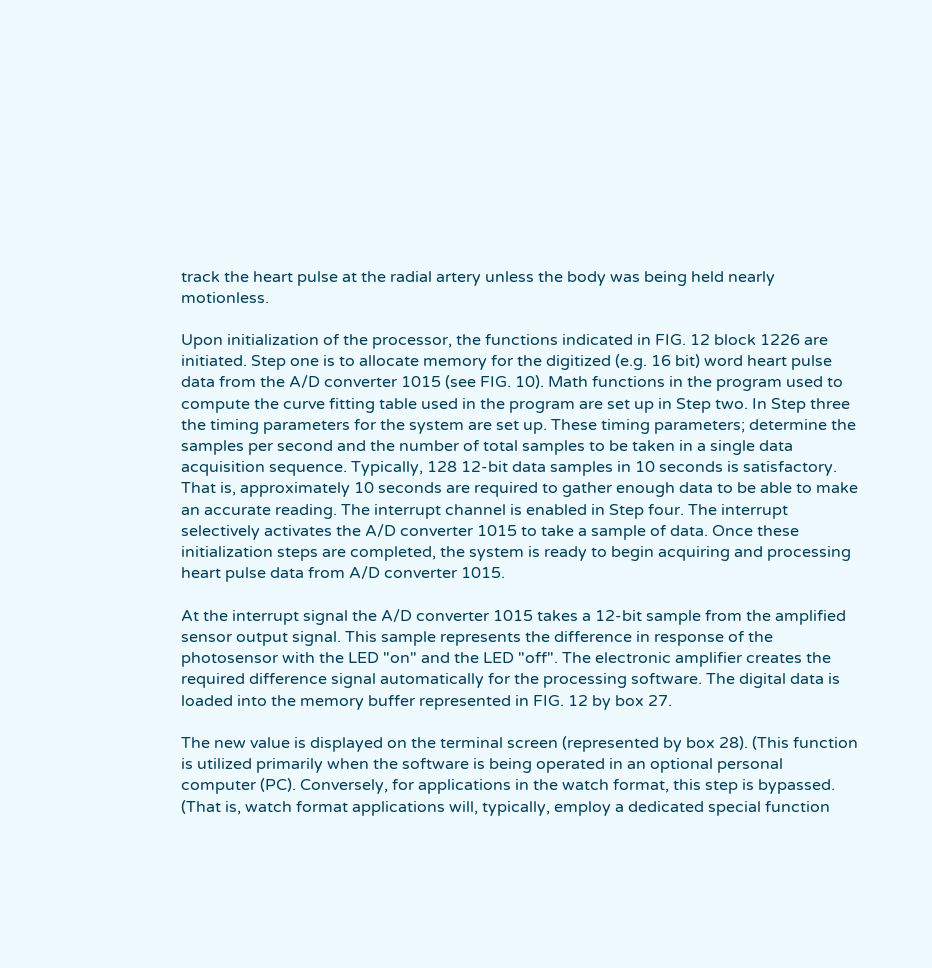track the heart pulse at the radial artery unless the body was being held nearly motionless.

Upon initialization of the processor, the functions indicated in FIG. 12 block 1226 are initiated. Step one is to allocate memory for the digitized (e.g. 16 bit) word heart pulse data from the A/D converter 1015 (see FIG. 10). Math functions in the program used to compute the curve fitting table used in the program are set up in Step two. In Step three the timing parameters for the system are set up. These timing parameters; determine the samples per second and the number of total samples to be taken in a single data acquisition sequence. Typically, 128 12-bit data samples in 10 seconds is satisfactory. That is, approximately 10 seconds are required to gather enough data to be able to make an accurate reading. The interrupt channel is enabled in Step four. The interrupt selectively activates the A/D converter 1015 to take a sample of data. Once these initialization steps are completed, the system is ready to begin acquiring and processing heart pulse data from A/D converter 1015.

At the interrupt signal the A/D converter 1015 takes a 12-bit sample from the amplified sensor output signal. This sample represents the difference in response of the photosensor with the LED "on" and the LED "off". The electronic amplifier creates the required difference signal automatically for the processing software. The digital data is loaded into the memory buffer represented in FIG. 12 by box 27.

The new value is displayed on the terminal screen (represented by box 28). (This function is utilized primarily when the software is being operated in an optional personal computer (PC). Conversely, for applications in the watch format, this step is bypassed. (That is, watch format applications will, typically, employ a dedicated special function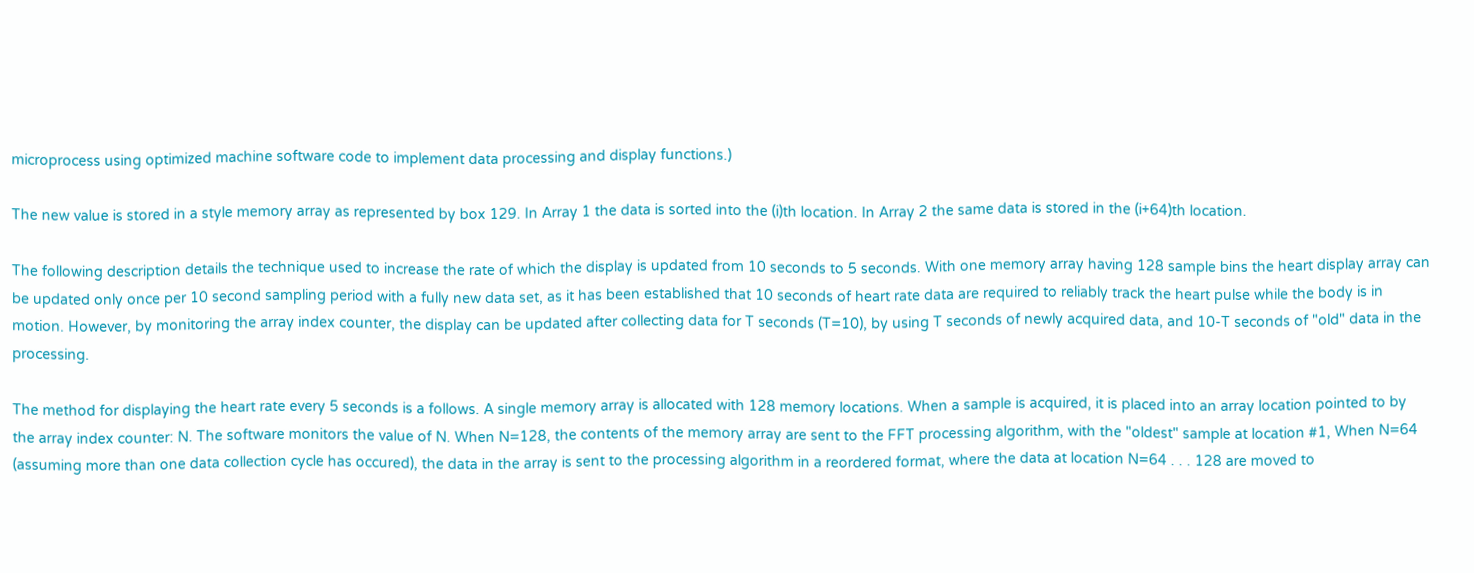microprocess using optimized machine software code to implement data processing and display functions.)

The new value is stored in a style memory array as represented by box 129. In Array 1 the data is sorted into the (i)th location. In Array 2 the same data is stored in the (i+64)th location.

The following description details the technique used to increase the rate of which the display is updated from 10 seconds to 5 seconds. With one memory array having 128 sample bins the heart display array can be updated only once per 10 second sampling period with a fully new data set, as it has been established that 10 seconds of heart rate data are required to reliably track the heart pulse while the body is in motion. However, by monitoring the array index counter, the display can be updated after collecting data for T seconds (T=10), by using T seconds of newly acquired data, and 10-T seconds of "old" data in the processing.

The method for displaying the heart rate every 5 seconds is a follows. A single memory array is allocated with 128 memory locations. When a sample is acquired, it is placed into an array location pointed to by the array index counter: N. The software monitors the value of N. When N=128, the contents of the memory array are sent to the FFT processing algorithm, with the "oldest" sample at location #1, When N=64 (assuming more than one data collection cycle has occured), the data in the array is sent to the processing algorithm in a reordered format, where the data at location N=64 . . . 128 are moved to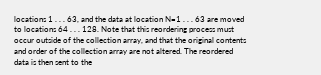locations 1 . . . 63, and the data at location N=1 . . . 63 are moved to locations 64 . . . 128. Note that this reordering process must occur outside of the collection array, and that the original contents and order of the collection array are not altered. The reordered data is then sent to the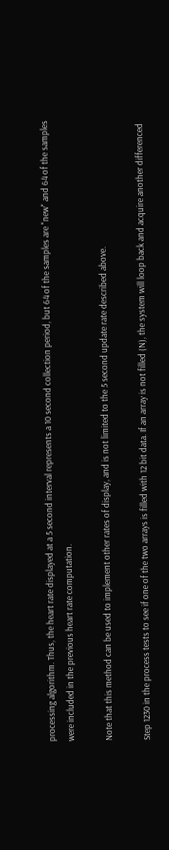processing algorithm. Thus, the heart rate displayed at a 5 second interval represents a 10 second collection period, but 64 of the samples are "new" and 64 of the samples were included in the previous heart rate computation.

Note that this method can be used to implement other rates of display, and is not limited to the 5 second update rate described above.

Step 1230 in the process tests to see if one of the two arrays is filled with 12 bit data. If an array is not filled (N), the system will loop back and acquire another differenced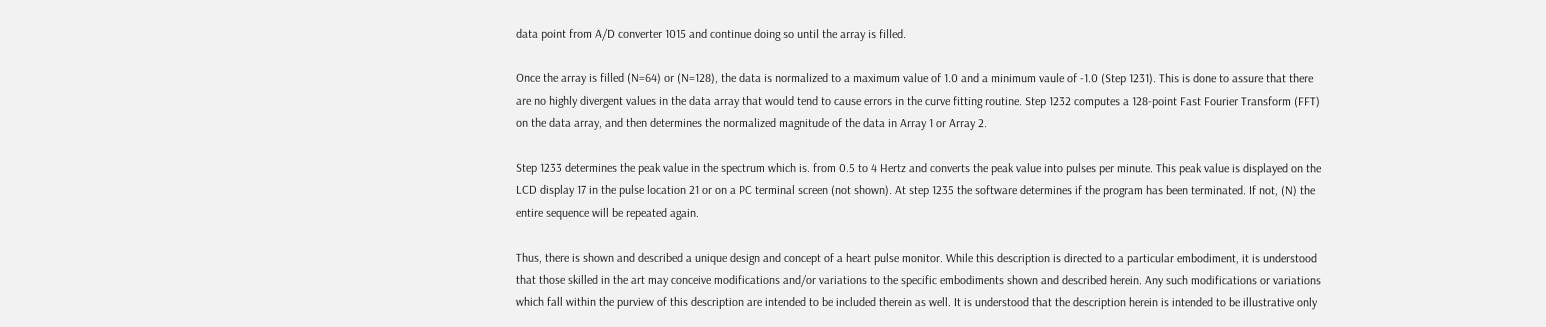data point from A/D converter 1015 and continue doing so until the array is filled.

Once the array is filled (N=64) or (N=128), the data is normalized to a maximum value of 1.0 and a minimum vaule of -1.0 (Step 1231). This is done to assure that there are no highly divergent values in the data array that would tend to cause errors in the curve fitting routine. Step 1232 computes a 128-point Fast Fourier Transform (FFT) on the data array, and then determines the normalized magnitude of the data in Array 1 or Array 2.

Step 1233 determines the peak value in the spectrum which is. from 0.5 to 4 Hertz and converts the peak value into pulses per minute. This peak value is displayed on the LCD display 17 in the pulse location 21 or on a PC terminal screen (not shown). At step 1235 the software determines if the program has been terminated. If not, (N) the entire sequence will be repeated again.

Thus, there is shown and described a unique design and concept of a heart pulse monitor. While this description is directed to a particular embodiment, it is understood that those skilled in the art may conceive modifications and/or variations to the specific embodiments shown and described herein. Any such modifications or variations which fall within the purview of this description are intended to be included therein as well. It is understood that the description herein is intended to be illustrative only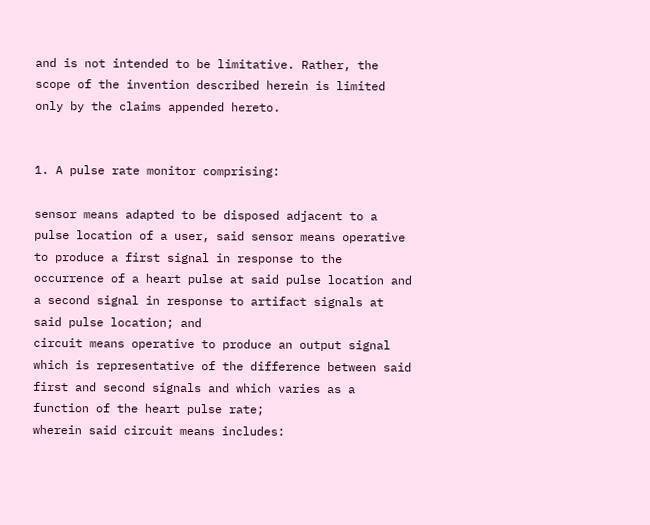and is not intended to be limitative. Rather, the scope of the invention described herein is limited only by the claims appended hereto.


1. A pulse rate monitor comprising:

sensor means adapted to be disposed adjacent to a pulse location of a user, said sensor means operative to produce a first signal in response to the occurrence of a heart pulse at said pulse location and a second signal in response to artifact signals at said pulse location; and
circuit means operative to produce an output signal which is representative of the difference between said first and second signals and which varies as a function of the heart pulse rate;
wherein said circuit means includes: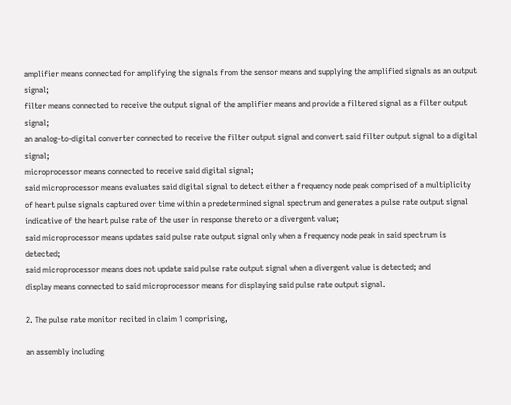amplifier means connected for amplifying the signals from the sensor means and supplying the amplified signals as an output signal;
filter means connected to receive the output signal of the amplifier means and provide a filtered signal as a filter output signal;
an analog-to-digital converter connected to receive the filter output signal and convert said filter output signal to a digital signal;
microprocessor means connected to receive said digital signal;
said microprocessor means evaluates said digital signal to detect either a frequency node peak comprised of a multiplicity of heart pulse signals captured over time within a predetermined signal spectrum and generates a pulse rate output signal indicative of the heart pulse rate of the user in response thereto or a divergent value;
said microprocessor means updates said pulse rate output signal only when a frequency node peak in said spectrum is detected;
said microprocessor means does not update said pulse rate output signal when a divergent value is detected; and
display means connected to said microprocessor means for displaying said pulse rate output signal.

2. The pulse rate monitor recited in claim 1 comprising,

an assembly including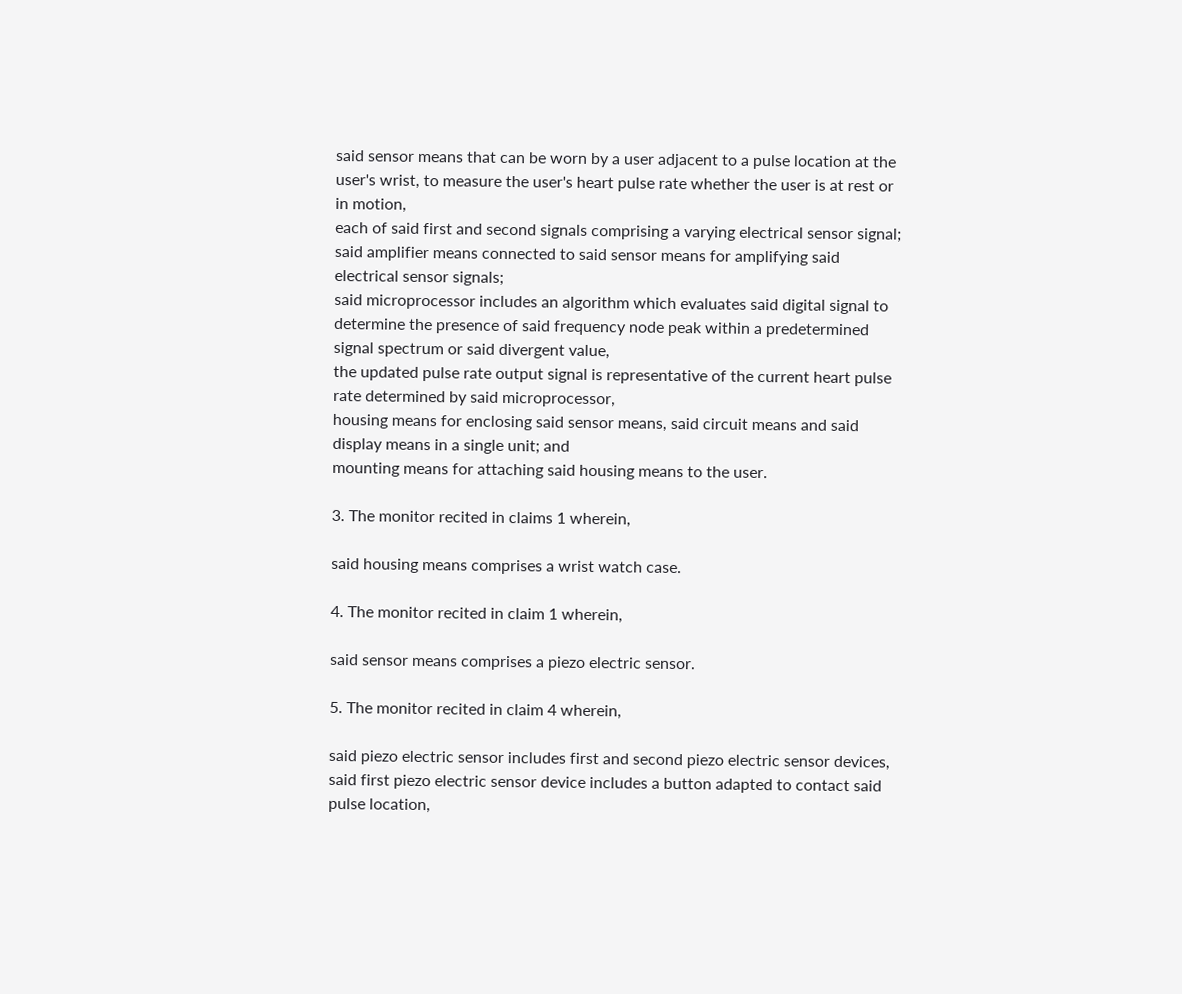said sensor means that can be worn by a user adjacent to a pulse location at the user's wrist, to measure the user's heart pulse rate whether the user is at rest or in motion,
each of said first and second signals comprising a varying electrical sensor signal;
said amplifier means connected to said sensor means for amplifying said electrical sensor signals;
said microprocessor includes an algorithm which evaluates said digital signal to determine the presence of said frequency node peak within a predetermined signal spectrum or said divergent value,
the updated pulse rate output signal is representative of the current heart pulse rate determined by said microprocessor,
housing means for enclosing said sensor means, said circuit means and said display means in a single unit; and
mounting means for attaching said housing means to the user.

3. The monitor recited in claims 1 wherein,

said housing means comprises a wrist watch case.

4. The monitor recited in claim 1 wherein,

said sensor means comprises a piezo electric sensor.

5. The monitor recited in claim 4 wherein,

said piezo electric sensor includes first and second piezo electric sensor devices,
said first piezo electric sensor device includes a button adapted to contact said pulse location,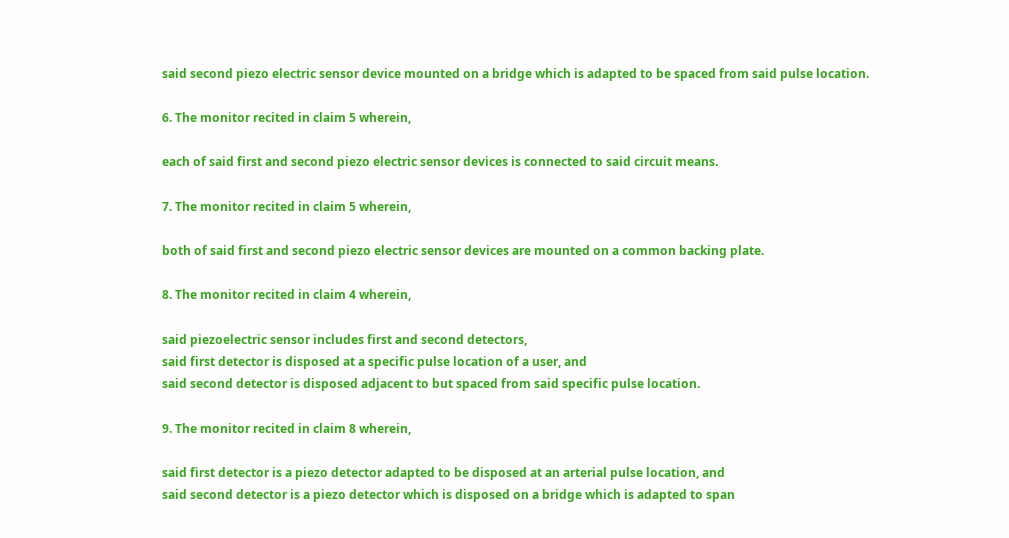said second piezo electric sensor device mounted on a bridge which is adapted to be spaced from said pulse location.

6. The monitor recited in claim 5 wherein,

each of said first and second piezo electric sensor devices is connected to said circuit means.

7. The monitor recited in claim 5 wherein,

both of said first and second piezo electric sensor devices are mounted on a common backing plate.

8. The monitor recited in claim 4 wherein,

said piezoelectric sensor includes first and second detectors,
said first detector is disposed at a specific pulse location of a user, and
said second detector is disposed adjacent to but spaced from said specific pulse location.

9. The monitor recited in claim 8 wherein,

said first detector is a piezo detector adapted to be disposed at an arterial pulse location, and
said second detector is a piezo detector which is disposed on a bridge which is adapted to span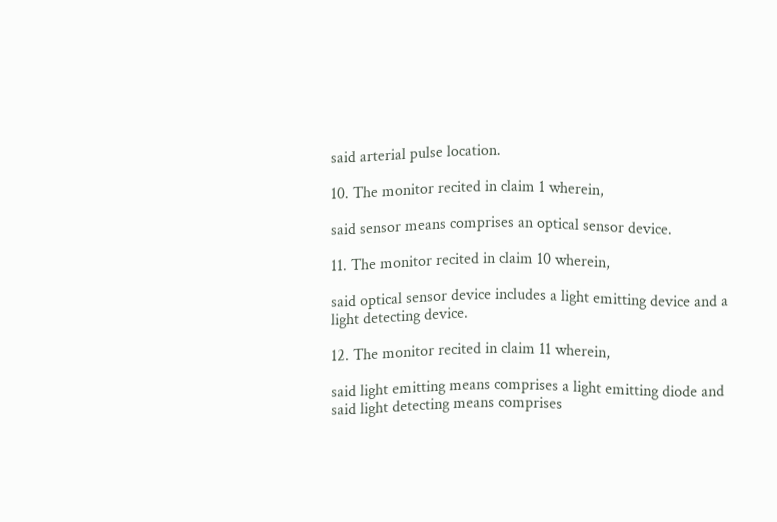said arterial pulse location.

10. The monitor recited in claim 1 wherein,

said sensor means comprises an optical sensor device.

11. The monitor recited in claim 10 wherein,

said optical sensor device includes a light emitting device and a light detecting device.

12. The monitor recited in claim 11 wherein,

said light emitting means comprises a light emitting diode and said light detecting means comprises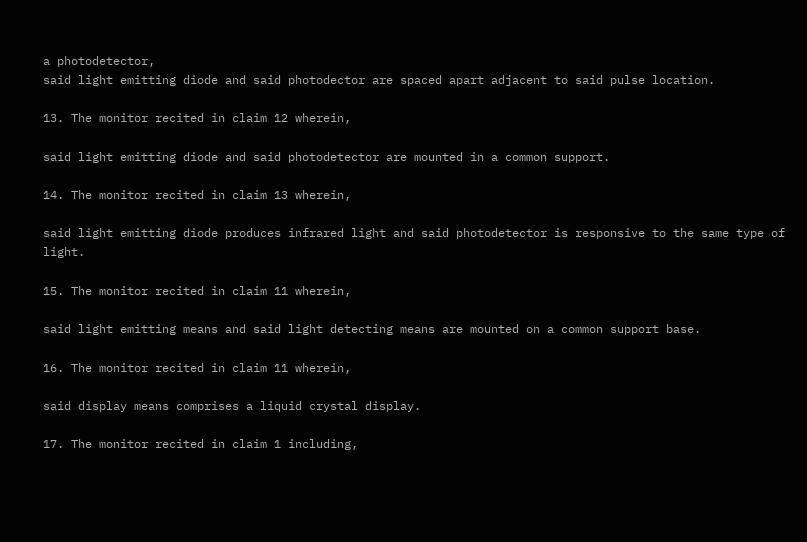a photodetector,
said light emitting diode and said photodector are spaced apart adjacent to said pulse location.

13. The monitor recited in claim 12 wherein,

said light emitting diode and said photodetector are mounted in a common support.

14. The monitor recited in claim 13 wherein,

said light emitting diode produces infrared light and said photodetector is responsive to the same type of light.

15. The monitor recited in claim 11 wherein,

said light emitting means and said light detecting means are mounted on a common support base.

16. The monitor recited in claim 11 wherein,

said display means comprises a liquid crystal display.

17. The monitor recited in claim 1 including,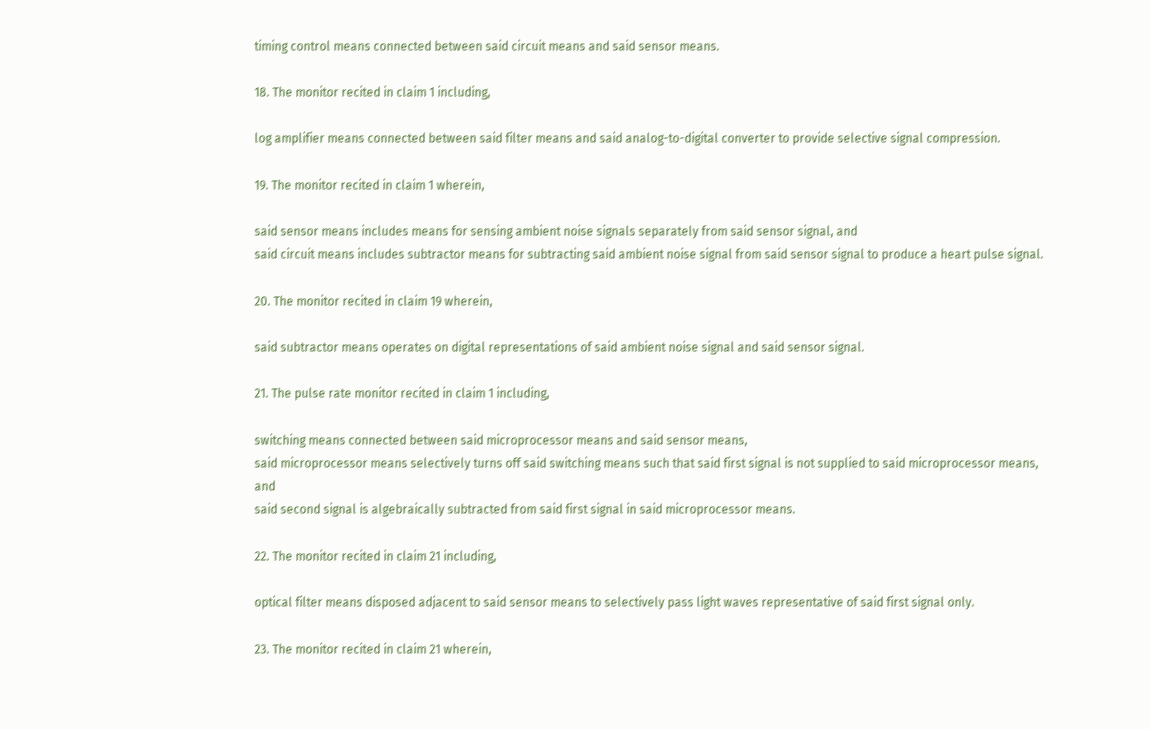timing control means connected between said circuit means and said sensor means.

18. The monitor recited in claim 1 including,

log amplifier means connected between said filter means and said analog-to-digital converter to provide selective signal compression.

19. The monitor recited in claim 1 wherein,

said sensor means includes means for sensing ambient noise signals separately from said sensor signal, and
said circuit means includes subtractor means for subtracting said ambient noise signal from said sensor signal to produce a heart pulse signal.

20. The monitor recited in claim 19 wherein,

said subtractor means operates on digital representations of said ambient noise signal and said sensor signal.

21. The pulse rate monitor recited in claim 1 including,

switching means connected between said microprocessor means and said sensor means,
said microprocessor means selectively turns off said switching means such that said first signal is not supplied to said microprocessor means, and
said second signal is algebraically subtracted from said first signal in said microprocessor means.

22. The monitor recited in claim 21 including,

optical filter means disposed adjacent to said sensor means to selectively pass light waves representative of said first signal only.

23. The monitor recited in claim 21 wherein,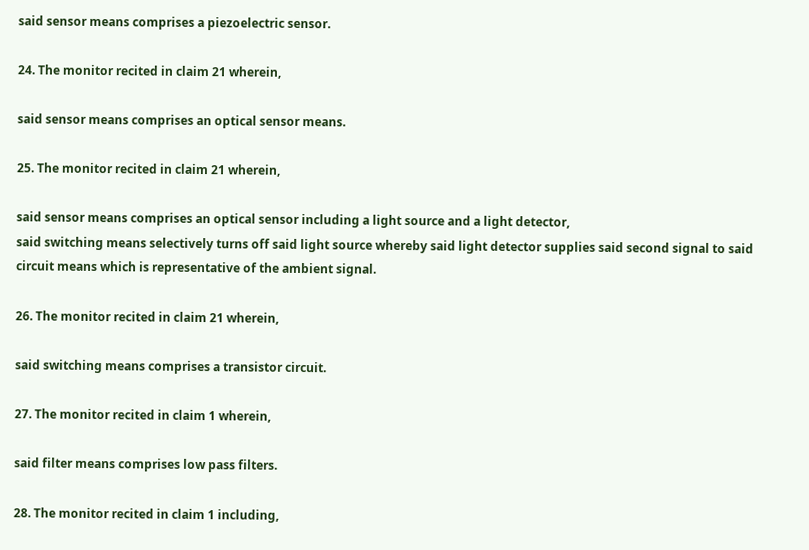said sensor means comprises a piezoelectric sensor.

24. The monitor recited in claim 21 wherein,

said sensor means comprises an optical sensor means.

25. The monitor recited in claim 21 wherein,

said sensor means comprises an optical sensor including a light source and a light detector,
said switching means selectively turns off said light source whereby said light detector supplies said second signal to said circuit means which is representative of the ambient signal.

26. The monitor recited in claim 21 wherein,

said switching means comprises a transistor circuit.

27. The monitor recited in claim 1 wherein,

said filter means comprises low pass filters.

28. The monitor recited in claim 1 including,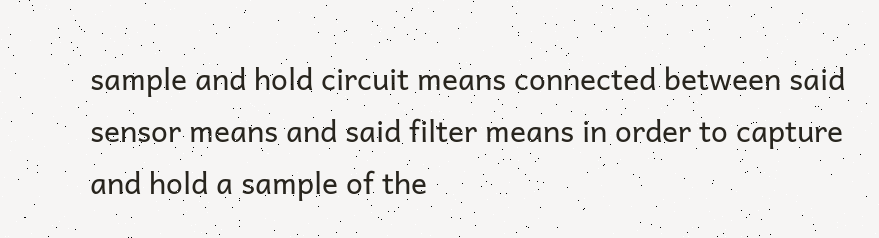sample and hold circuit means connected between said sensor means and said filter means in order to capture and hold a sample of the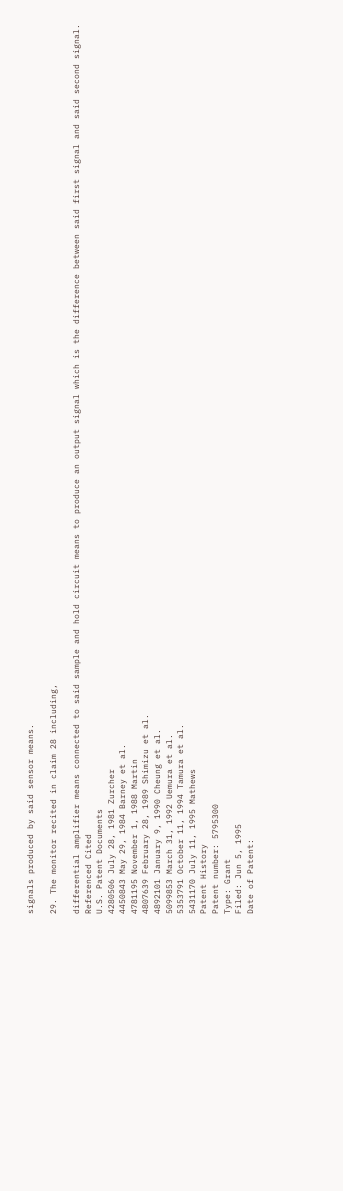signals produced by said sensor means.

29. The monitor recited in claim 28 including,

differential amplifier means connected to said sample and hold circuit means to produce an output signal which is the difference between said first signal and said second signal.
Referenced Cited
U.S. Patent Documents
4280506 July 28, 1981 Zurcher
4450843 May 29, 1984 Barney et al.
4781195 November 1, 1988 Martin
4807639 February 28, 1989 Shimizu et al.
4892101 January 9, 1990 Cheung et al.
5099853 March 31, 1992 Uemura et al.
5353791 October 11, 1994 Tamura et al.
5431170 July 11, 1995 Mathews
Patent History
Patent number: 5795300
Type: Grant
Filed: Jun 5, 1995
Date of Patent: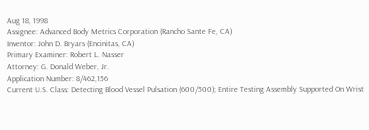Aug 18, 1998
Assignee: Advanced Body Metrics Corporation (Rancho Sante Fe, CA)
Inventor: John D. Bryars (Encinitas, CA)
Primary Examiner: Robert L. Nasser
Attorney: G. Donald Weber, Jr.
Application Number: 8/462,156
Current U.S. Class: Detecting Blood Vessel Pulsation (600/500); Entire Testing Assembly Supported On Wrist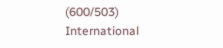(600/503)
International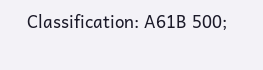Classification: A61B 500;